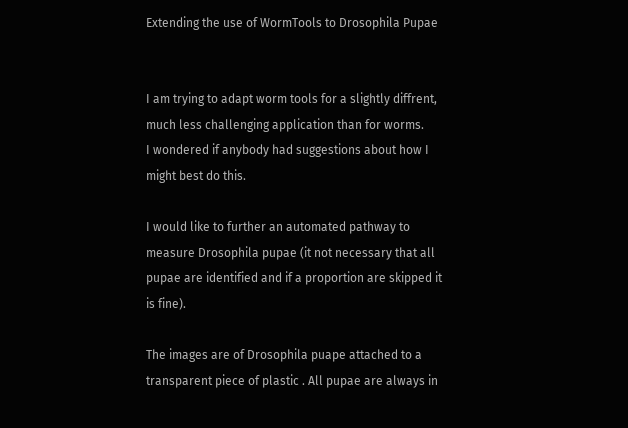Extending the use of WormTools to Drosophila Pupae


I am trying to adapt worm tools for a slightly diffrent, much less challenging application than for worms.
I wondered if anybody had suggestions about how I might best do this.

I would like to further an automated pathway to measure Drosophila pupae (it not necessary that all pupae are identified and if a proportion are skipped it is fine).

The images are of Drosophila puape attached to a transparent piece of plastic . All pupae are always in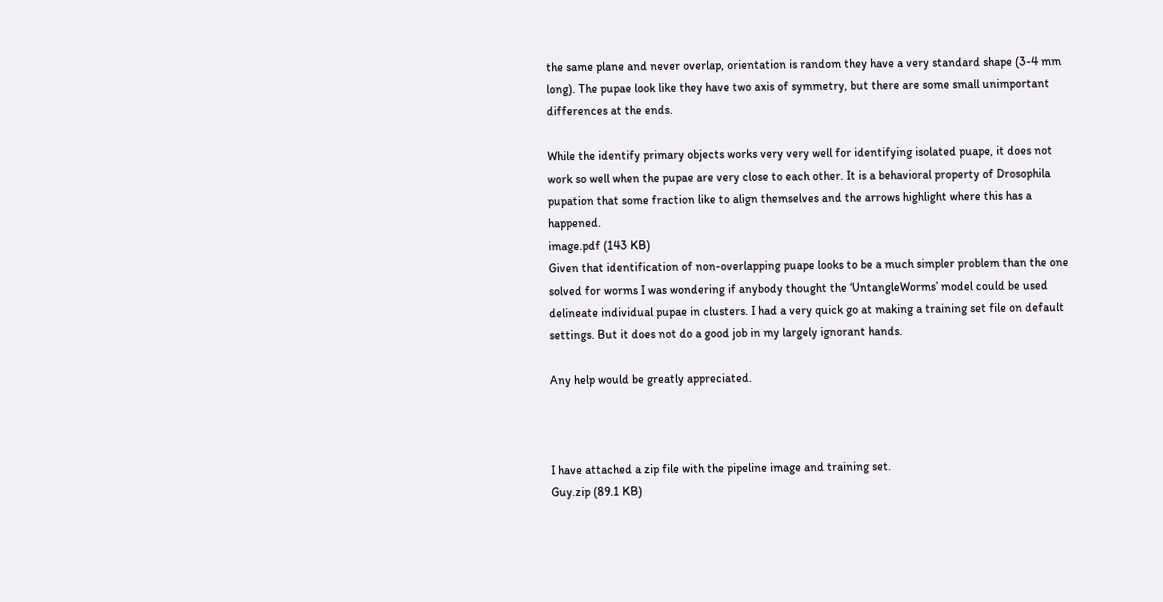the same plane and never overlap, orientation is random they have a very standard shape (3-4 mm long). The pupae look like they have two axis of symmetry, but there are some small unimportant differences at the ends.

While the identify primary objects works very very well for identifying isolated puape, it does not work so well when the pupae are very close to each other. It is a behavioral property of Drosophila pupation that some fraction like to align themselves and the arrows highlight where this has a happened.
image.pdf (143 KB)
Given that identification of non-overlapping puape looks to be a much simpler problem than the one solved for worms I was wondering if anybody thought the ‘UntangleWorms’ model could be used delineate individual pupae in clusters. I had a very quick go at making a training set file on default settings. But it does not do a good job in my largely ignorant hands.

Any help would be greatly appreciated.



I have attached a zip file with the pipeline image and training set.
Guy.zip (89.1 KB)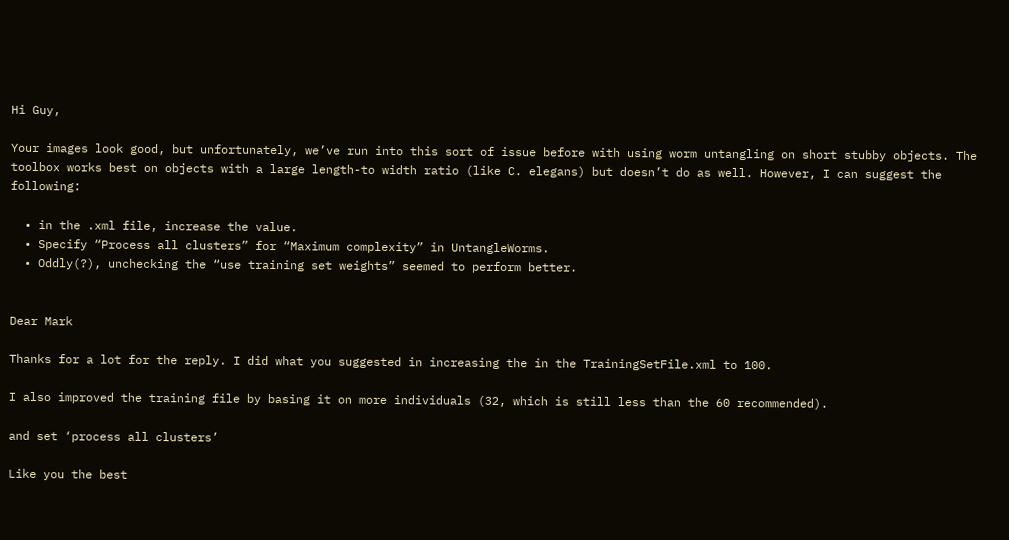Hi Guy,

Your images look good, but unfortunately, we’ve run into this sort of issue before with using worm untangling on short stubby objects. The toolbox works best on objects with a large length-to width ratio (like C. elegans) but doesn’t do as well. However, I can suggest the following:

  • in the .xml file, increase the value.
  • Specify “Process all clusters” for “Maximum complexity” in UntangleWorms.
  • Oddly(?), unchecking the “use training set weights” seemed to perform better.


Dear Mark

Thanks for a lot for the reply. I did what you suggested in increasing the in the TrainingSetFile.xml to 100.

I also improved the training file by basing it on more individuals (32, which is still less than the 60 recommended).

and set ‘process all clusters’

Like you the best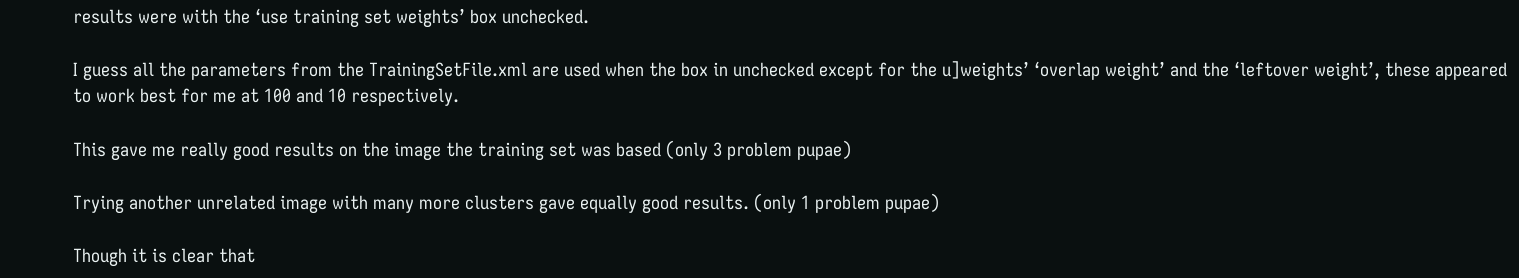results were with the ‘use training set weights’ box unchecked.

I guess all the parameters from the TrainingSetFile.xml are used when the box in unchecked except for the u]weights’ ‘overlap weight’ and the ‘leftover weight’, these appeared to work best for me at 100 and 10 respectively.

This gave me really good results on the image the training set was based (only 3 problem pupae)

Trying another unrelated image with many more clusters gave equally good results. (only 1 problem pupae)

Though it is clear that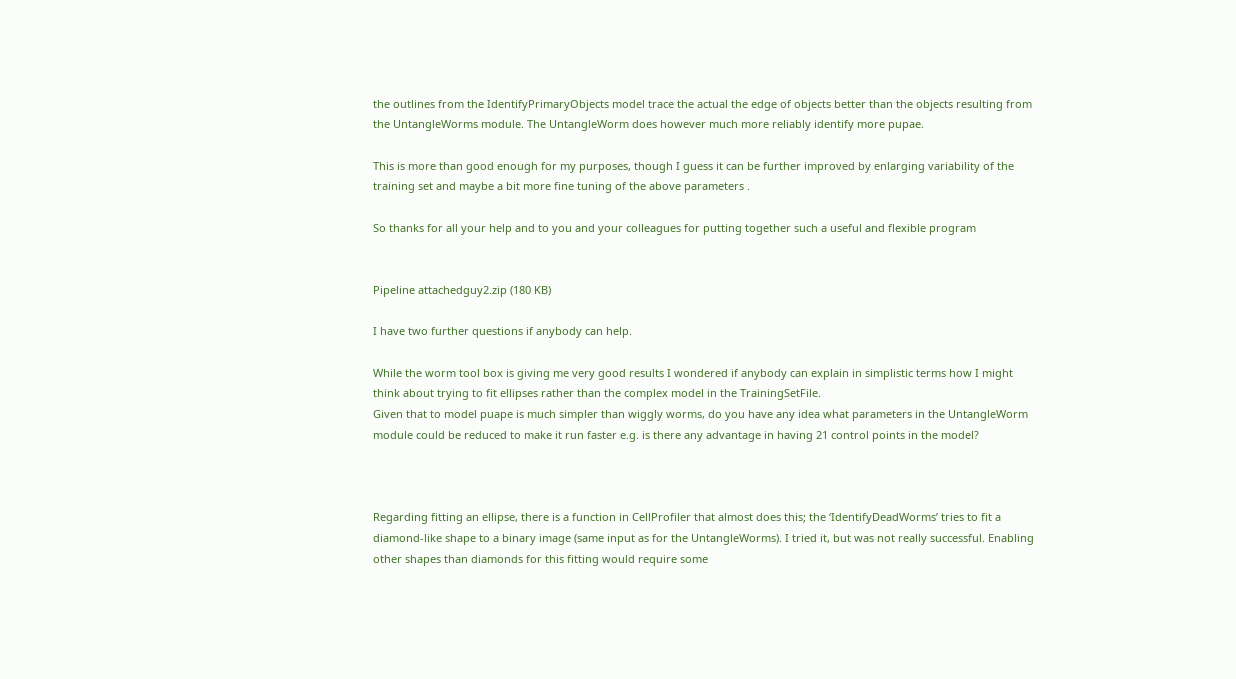the outlines from the IdentifyPrimaryObjects model trace the actual the edge of objects better than the objects resulting from the UntangleWorms module. The UntangleWorm does however much more reliably identify more pupae.

This is more than good enough for my purposes, though I guess it can be further improved by enlarging variability of the training set and maybe a bit more fine tuning of the above parameters .

So thanks for all your help and to you and your colleagues for putting together such a useful and flexible program


Pipeline attachedguy2.zip (180 KB)

I have two further questions if anybody can help.

While the worm tool box is giving me very good results I wondered if anybody can explain in simplistic terms how I might think about trying to fit ellipses rather than the complex model in the TrainingSetFile.
Given that to model puape is much simpler than wiggly worms, do you have any idea what parameters in the UntangleWorm module could be reduced to make it run faster e.g. is there any advantage in having 21 control points in the model?



Regarding fitting an ellipse, there is a function in CellProfiler that almost does this; the ‘IdentifyDeadWorms’ tries to fit a diamond-like shape to a binary image (same input as for the UntangleWorms). I tried it, but was not really successful. Enabling other shapes than diamonds for this fitting would require some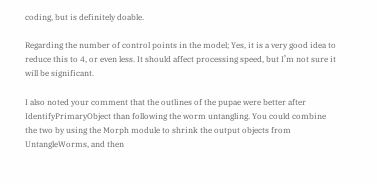coding, but is definitely doable.

Regarding the number of control points in the model; Yes, it is a very good idea to reduce this to 4, or even less. It should affect processing speed, but I’m not sure it will be significant.

I also noted your comment that the outlines of the pupae were better after IdentifyPrimaryObject than following the worm untangling. You could combine the two by using the Morph module to shrink the output objects from UntangleWorms, and then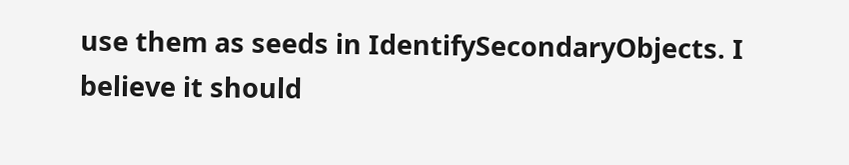use them as seeds in IdentifySecondaryObjects. I believe it should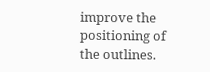improve the positioning of the outlines.